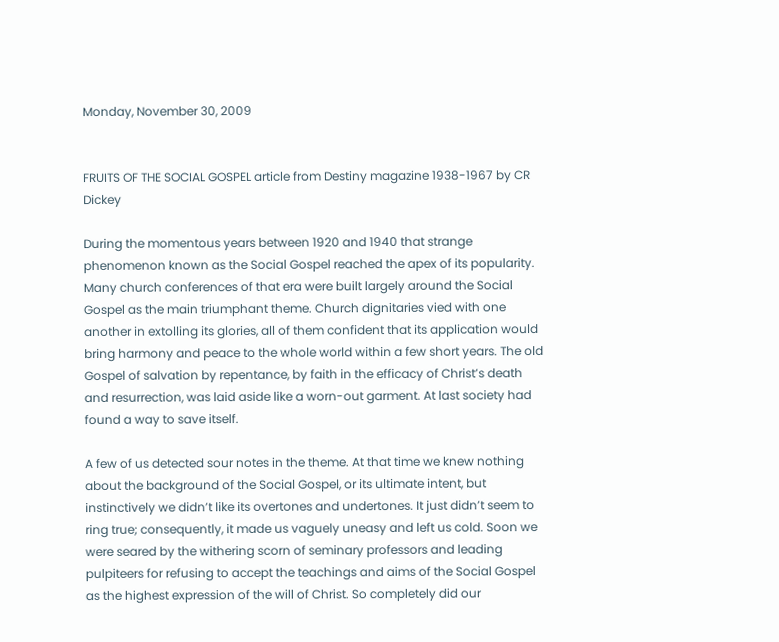Monday, November 30, 2009


FRUITS OF THE SOCIAL GOSPEL article from Destiny magazine 1938-1967 by CR Dickey

During the momentous years between 1920 and 1940 that strange phenomenon known as the Social Gospel reached the apex of its popularity. Many church conferences of that era were built largely around the Social Gospel as the main triumphant theme. Church dignitaries vied with one another in extolling its glories, all of them confident that its application would bring harmony and peace to the whole world within a few short years. The old Gospel of salvation by repentance, by faith in the efficacy of Christ’s death and resurrection, was laid aside like a worn-out garment. At last society had found a way to save itself.

A few of us detected sour notes in the theme. At that time we knew nothing about the background of the Social Gospel, or its ultimate intent, but instinctively we didn’t like its overtones and undertones. It just didn’t seem to ring true; consequently, it made us vaguely uneasy and left us cold. Soon we were seared by the withering scorn of seminary professors and leading pulpiteers for refusing to accept the teachings and aims of the Social Gospel as the highest expression of the will of Christ. So completely did our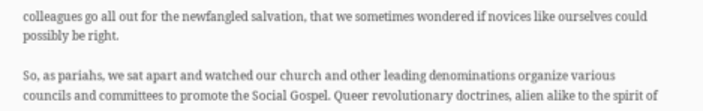colleagues go all out for the newfangled salvation, that we sometimes wondered if novices like ourselves could possibly be right.

So, as pariahs, we sat apart and watched our church and other leading denominations organize various councils and committees to promote the Social Gospel. Queer revolutionary doctrines, alien alike to the spirit of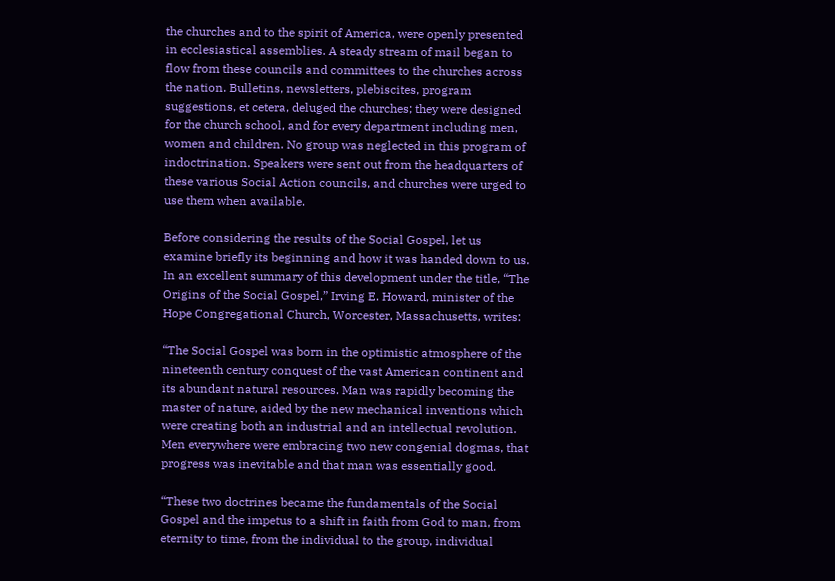the churches and to the spirit of America, were openly presented in ecclesiastical assemblies. A steady stream of mail began to flow from these councils and committees to the churches across the nation. Bulletins, newsletters, plebiscites, program suggestions, et cetera, deluged the churches; they were designed for the church school, and for every department including men, women and children. No group was neglected in this program of indoctrination. Speakers were sent out from the headquarters of these various Social Action councils, and churches were urged to use them when available.

Before considering the results of the Social Gospel, let us examine briefly its beginning and how it was handed down to us. In an excellent summary of this development under the title, “The Origins of the Social Gospel,” Irving E. Howard, minister of the Hope Congregational Church, Worcester, Massachusetts, writes:

“The Social Gospel was born in the optimistic atmosphere of the nineteenth century conquest of the vast American continent and its abundant natural resources. Man was rapidly becoming the master of nature, aided by the new mechanical inventions which were creating both an industrial and an intellectual revolution. Men everywhere were embracing two new congenial dogmas, that progress was inevitable and that man was essentially good.

“These two doctrines became the fundamentals of the Social Gospel and the impetus to a shift in faith from God to man, from eternity to time, from the individual to the group, individual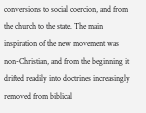conversions to social coercion, and from the church to the state. The main inspiration of the new movement was non-Christian, and from the beginning it drifted readily into doctrines increasingly removed from biblical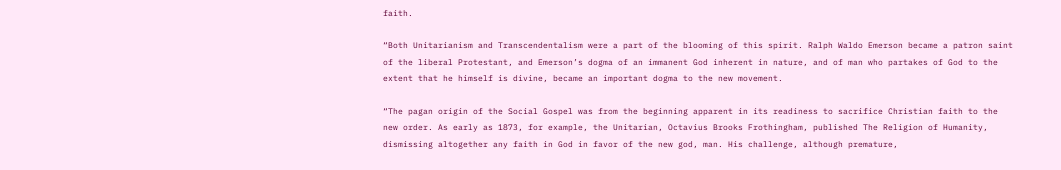faith.

“Both Unitarianism and Transcendentalism were a part of the blooming of this spirit. Ralph Waldo Emerson became a patron saint of the liberal Protestant, and Emerson’s dogma of an immanent God inherent in nature, and of man who partakes of God to the extent that he himself is divine, became an important dogma to the new movement.

“The pagan origin of the Social Gospel was from the beginning apparent in its readiness to sacrifice Christian faith to the new order. As early as 1873, for example, the Unitarian, Octavius Brooks Frothingham, published The Religion of Humanity, dismissing altogether any faith in God in favor of the new god, man. His challenge, although premature,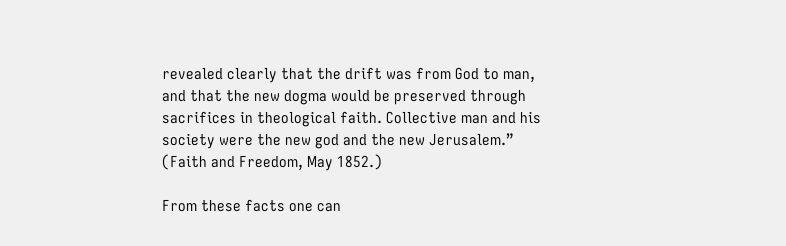revealed clearly that the drift was from God to man, and that the new dogma would be preserved through sacrifices in theological faith. Collective man and his society were the new god and the new Jerusalem.” (Faith and Freedom, May 1852.)

From these facts one can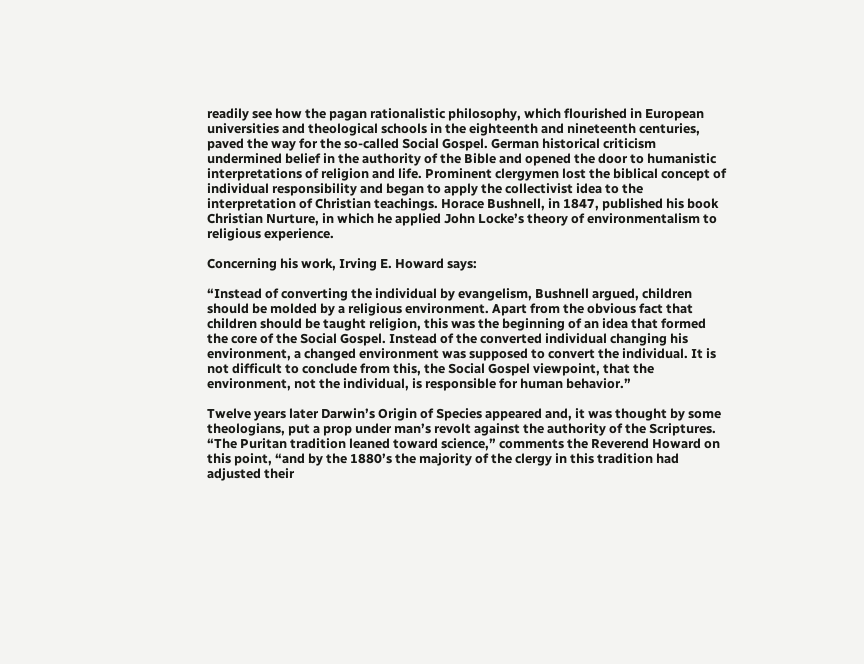readily see how the pagan rationalistic philosophy, which flourished in European universities and theological schools in the eighteenth and nineteenth centuries, paved the way for the so-called Social Gospel. German historical criticism undermined belief in the authority of the Bible and opened the door to humanistic interpretations of religion and life. Prominent clergymen lost the biblical concept of individual responsibility and began to apply the collectivist idea to the interpretation of Christian teachings. Horace Bushnell, in 1847, published his book Christian Nurture, in which he applied John Locke’s theory of environmentalism to religious experience.

Concerning his work, Irving E. Howard says:

“Instead of converting the individual by evangelism, Bushnell argued, children should be molded by a religious environment. Apart from the obvious fact that children should be taught religion, this was the beginning of an idea that formed the core of the Social Gospel. Instead of the converted individual changing his environment, a changed environment was supposed to convert the individual. It is not difficult to conclude from this, the Social Gospel viewpoint, that the environment, not the individual, is responsible for human behavior.”

Twelve years later Darwin’s Origin of Species appeared and, it was thought by some theologians, put a prop under man’s revolt against the authority of the Scriptures. “The Puritan tradition leaned toward science,” comments the Reverend Howard on this point, “and by the 1880’s the majority of the clergy in this tradition had adjusted their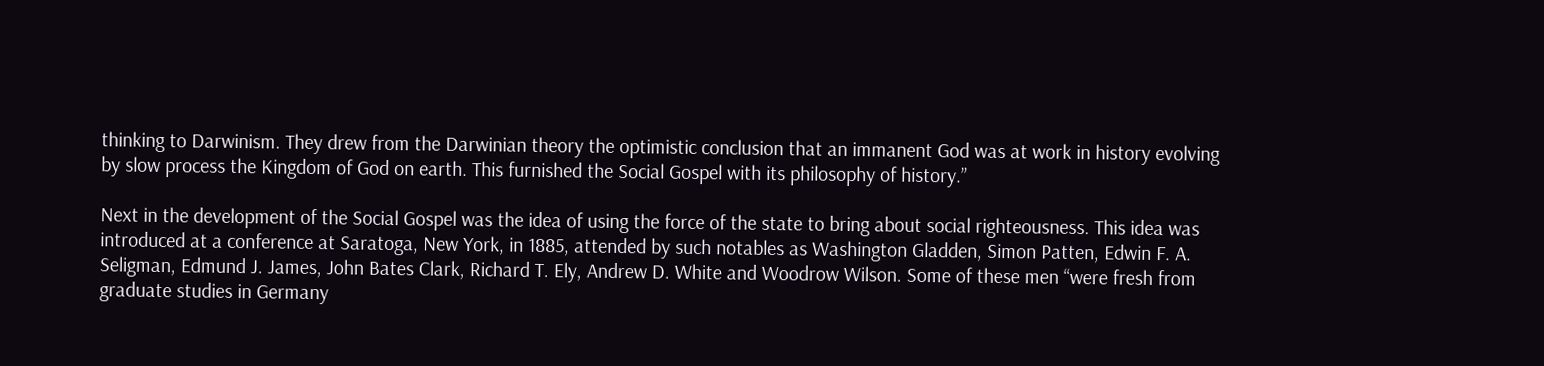thinking to Darwinism. They drew from the Darwinian theory the optimistic conclusion that an immanent God was at work in history evolving by slow process the Kingdom of God on earth. This furnished the Social Gospel with its philosophy of history.”

Next in the development of the Social Gospel was the idea of using the force of the state to bring about social righteousness. This idea was introduced at a conference at Saratoga, New York, in 1885, attended by such notables as Washington Gladden, Simon Patten, Edwin F. A. Seligman, Edmund J. James, John Bates Clark, Richard T. Ely, Andrew D. White and Woodrow Wilson. Some of these men “were fresh from graduate studies in Germany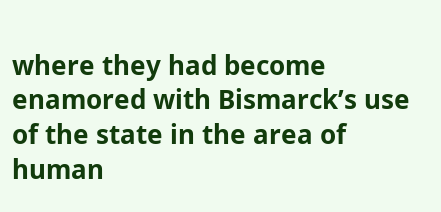where they had become enamored with Bismarck’s use of the state in the area of human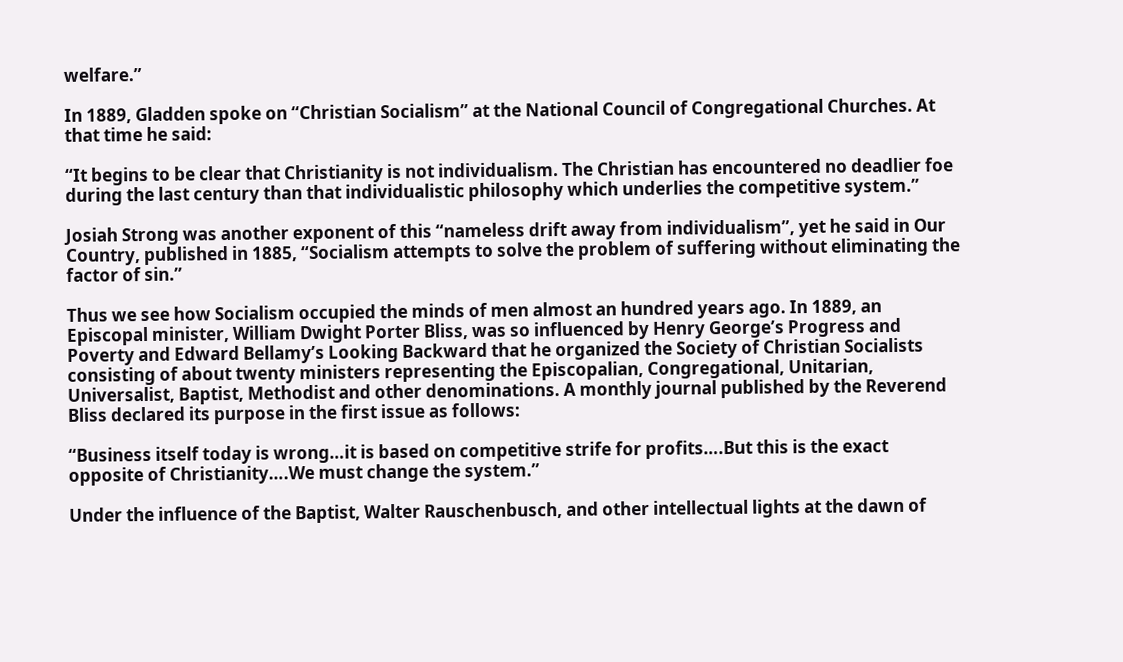welfare.”

In 1889, Gladden spoke on “Christian Socialism” at the National Council of Congregational Churches. At that time he said:

“It begins to be clear that Christianity is not individualism. The Christian has encountered no deadlier foe during the last century than that individualistic philosophy which underlies the competitive system.”

Josiah Strong was another exponent of this “nameless drift away from individualism”, yet he said in Our Country, published in 1885, “Socialism attempts to solve the problem of suffering without eliminating the factor of sin.”

Thus we see how Socialism occupied the minds of men almost an hundred years ago. In 1889, an Episcopal minister, William Dwight Porter Bliss, was so influenced by Henry George’s Progress and Poverty and Edward Bellamy’s Looking Backward that he organized the Society of Christian Socialists consisting of about twenty ministers representing the Episcopalian, Congregational, Unitarian, Universalist, Baptist, Methodist and other denominations. A monthly journal published by the Reverend Bliss declared its purpose in the first issue as follows:

“Business itself today is wrong…it is based on competitive strife for profits….But this is the exact opposite of Christianity….We must change the system.”

Under the influence of the Baptist, Walter Rauschenbusch, and other intellectual lights at the dawn of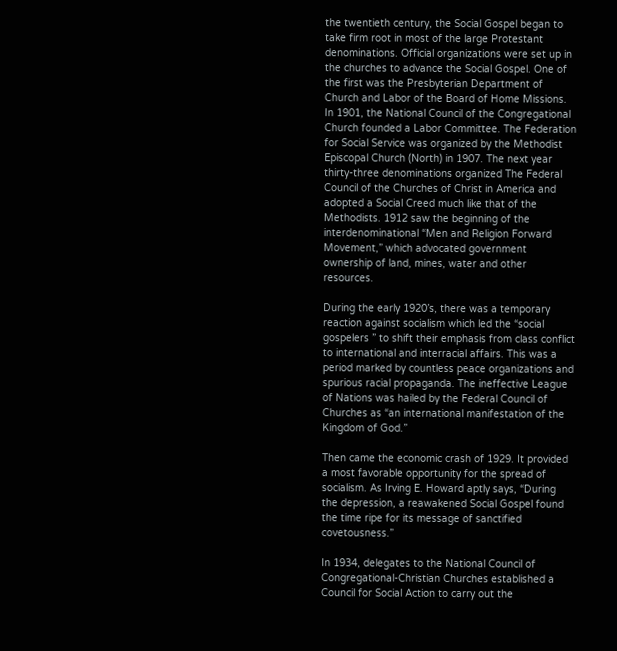the twentieth century, the Social Gospel began to take firm root in most of the large Protestant denominations. Official organizations were set up in the churches to advance the Social Gospel. One of the first was the Presbyterian Department of Church and Labor of the Board of Home Missions. In 1901, the National Council of the Congregational Church founded a Labor Committee. The Federation for Social Service was organized by the Methodist Episcopal Church (North) in 1907. The next year thirty-three denominations organized The Federal Council of the Churches of Christ in America and adopted a Social Creed much like that of the Methodists. 1912 saw the beginning of the interdenominational “Men and Religion Forward Movement,” which advocated government ownership of land, mines, water and other resources.

During the early 1920’s, there was a temporary reaction against socialism which led the “social gospelers ” to shift their emphasis from class conflict to international and interracial affairs. This was a period marked by countless peace organizations and spurious racial propaganda. The ineffective League of Nations was hailed by the Federal Council of Churches as “an international manifestation of the Kingdom of God.”

Then came the economic crash of 1929. It provided a most favorable opportunity for the spread of socialism. As Irving E. Howard aptly says, “During the depression, a reawakened Social Gospel found the time ripe for its message of sanctified covetousness.”

In 1934, delegates to the National Council of Congregational-Christian Churches established a Council for Social Action to carry out the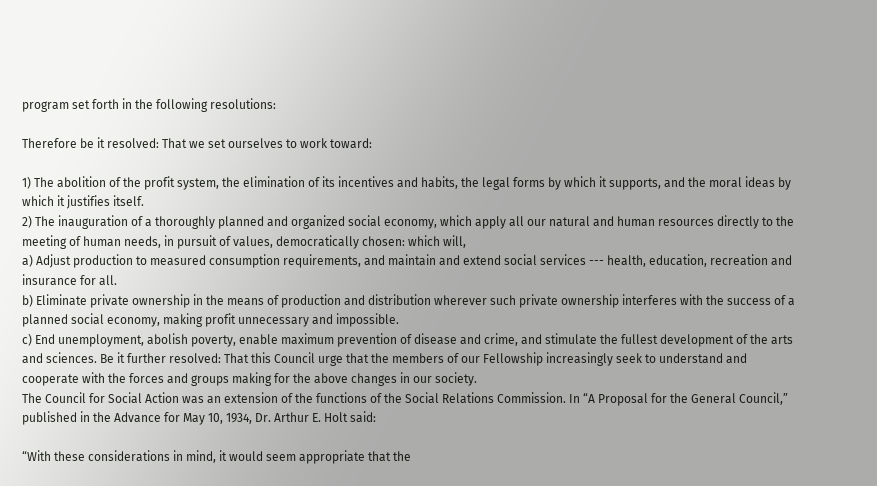program set forth in the following resolutions:

Therefore be it resolved: That we set ourselves to work toward:

1) The abolition of the profit system, the elimination of its incentives and habits, the legal forms by which it supports, and the moral ideas by which it justifies itself.
2) The inauguration of a thoroughly planned and organized social economy, which apply all our natural and human resources directly to the meeting of human needs, in pursuit of values, democratically chosen: which will,
a) Adjust production to measured consumption requirements, and maintain and extend social services --- health, education, recreation and insurance for all.
b) Eliminate private ownership in the means of production and distribution wherever such private ownership interferes with the success of a planned social economy, making profit unnecessary and impossible.
c) End unemployment, abolish poverty, enable maximum prevention of disease and crime, and stimulate the fullest development of the arts and sciences. Be it further resolved: That this Council urge that the members of our Fellowship increasingly seek to understand and cooperate with the forces and groups making for the above changes in our society.
The Council for Social Action was an extension of the functions of the Social Relations Commission. In “A Proposal for the General Council,” published in the Advance for May 10, 1934, Dr. Arthur E. Holt said:

“With these considerations in mind, it would seem appropriate that the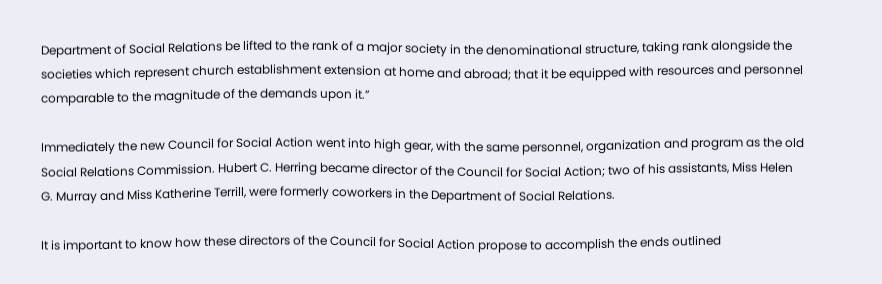Department of Social Relations be lifted to the rank of a major society in the denominational structure, taking rank alongside the societies which represent church establishment extension at home and abroad; that it be equipped with resources and personnel comparable to the magnitude of the demands upon it.”

Immediately the new Council for Social Action went into high gear, with the same personnel, organization and program as the old Social Relations Commission. Hubert C. Herring became director of the Council for Social Action; two of his assistants, Miss Helen G. Murray and Miss Katherine Terrill, were formerly coworkers in the Department of Social Relations.

It is important to know how these directors of the Council for Social Action propose to accomplish the ends outlined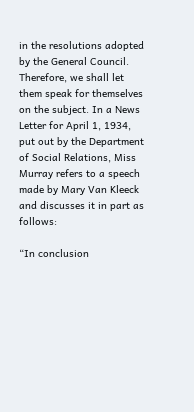in the resolutions adopted by the General Council. Therefore, we shall let them speak for themselves on the subject. In a News Letter for April 1, 1934, put out by the Department of Social Relations, Miss Murray refers to a speech made by Mary Van Kleeck and discusses it in part as follows:

“In conclusion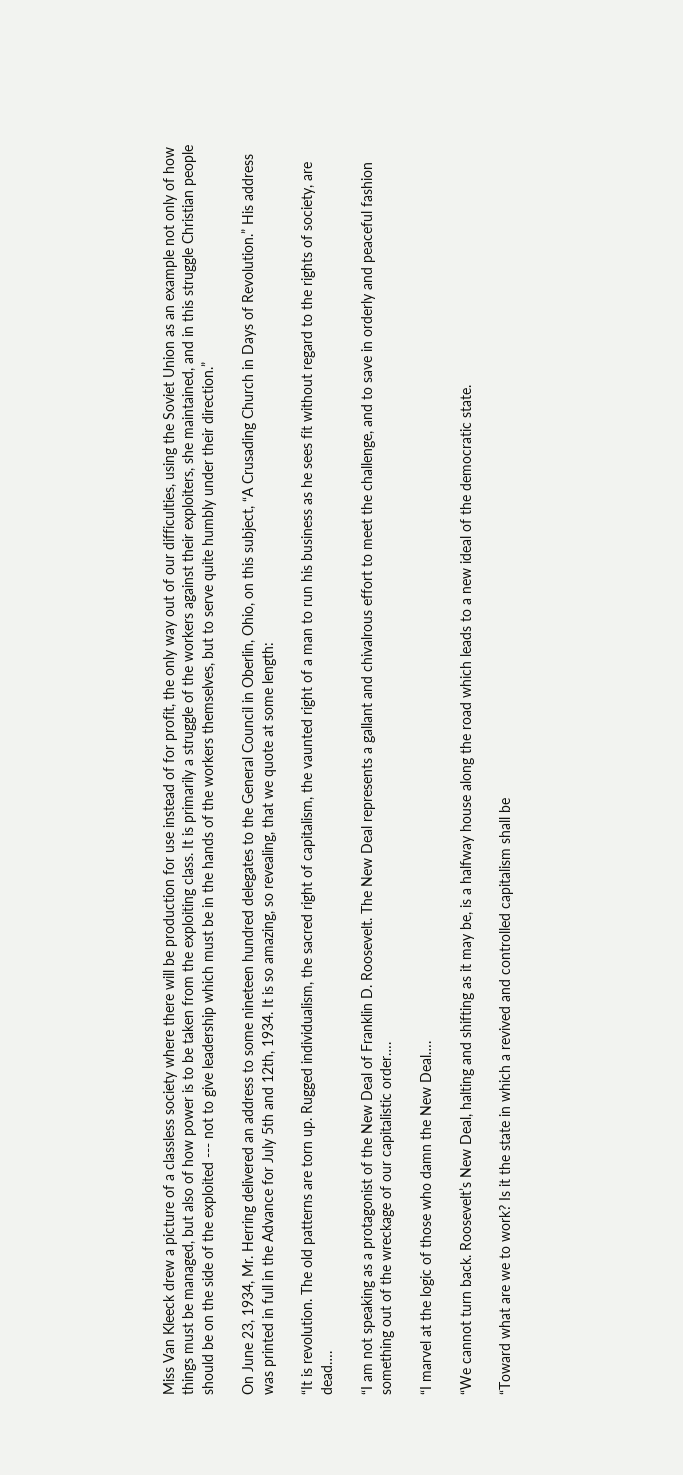Miss Van Kleeck drew a picture of a classless society where there will be production for use instead of for profit, the only way out of our difficulties, using the Soviet Union as an example not only of how things must be managed, but also of how power is to be taken from the exploiting class. It is primarily a struggle of the workers against their exploiters, she maintained, and in this struggle Christian people should be on the side of the exploited --- not to give leadership which must be in the hands of the workers themselves, but to serve quite humbly under their direction.”

On June 23, 1934, Mr. Herring delivered an address to some nineteen hundred delegates to the General Council in Oberlin, Ohio, on this subject, “A Crusading Church in Days of Revolution.” His address was printed in full in the Advance for July 5th and 12th, 1934. It is so amazing, so revealing, that we quote at some length:

“It is revolution. The old patterns are torn up. Rugged individualism, the sacred right of capitalism, the vaunted right of a man to run his business as he sees fit without regard to the rights of society, are dead….

“I am not speaking as a protagonist of the New Deal of Franklin D. Roosevelt. The New Deal represents a gallant and chivalrous effort to meet the challenge, and to save in orderly and peaceful fashion something out of the wreckage of our capitalistic order….

“I marvel at the logic of those who damn the New Deal….

“We cannot turn back. Roosevelt’s New Deal, halting and shifting as it may be, is a halfway house along the road which leads to a new ideal of the democratic state.

“Toward what are we to work? Is it the state in which a revived and controlled capitalism shall be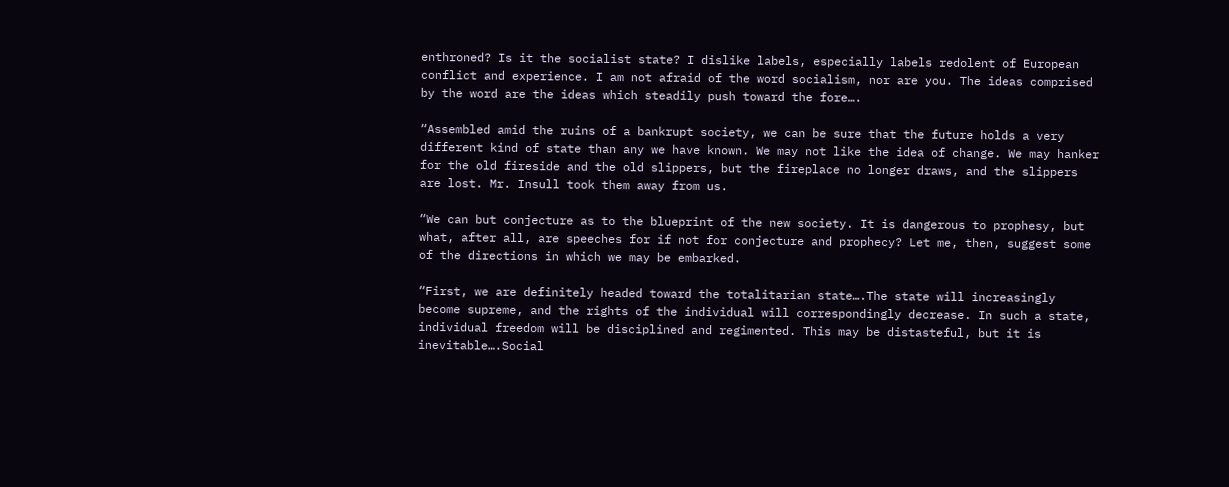enthroned? Is it the socialist state? I dislike labels, especially labels redolent of European conflict and experience. I am not afraid of the word socialism, nor are you. The ideas comprised by the word are the ideas which steadily push toward the fore….

“Assembled amid the ruins of a bankrupt society, we can be sure that the future holds a very different kind of state than any we have known. We may not like the idea of change. We may hanker for the old fireside and the old slippers, but the fireplace no longer draws, and the slippers are lost. Mr. Insull took them away from us.

“We can but conjecture as to the blueprint of the new society. It is dangerous to prophesy, but what, after all, are speeches for if not for conjecture and prophecy? Let me, then, suggest some of the directions in which we may be embarked.

“First, we are definitely headed toward the totalitarian state….The state will increasingly become supreme, and the rights of the individual will correspondingly decrease. In such a state, individual freedom will be disciplined and regimented. This may be distasteful, but it is inevitable….Social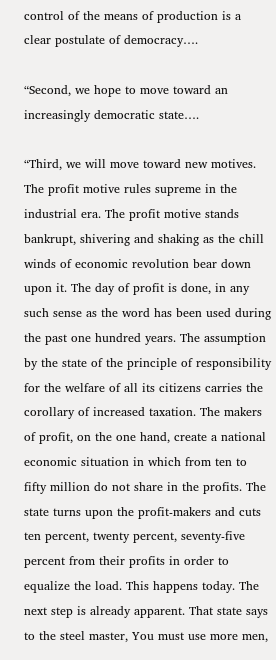control of the means of production is a clear postulate of democracy….

“Second, we hope to move toward an increasingly democratic state….

“Third, we will move toward new motives. The profit motive rules supreme in the industrial era. The profit motive stands bankrupt, shivering and shaking as the chill winds of economic revolution bear down upon it. The day of profit is done, in any such sense as the word has been used during the past one hundred years. The assumption by the state of the principle of responsibility for the welfare of all its citizens carries the corollary of increased taxation. The makers of profit, on the one hand, create a national economic situation in which from ten to fifty million do not share in the profits. The state turns upon the profit-makers and cuts ten percent, twenty percent, seventy-five percent from their profits in order to equalize the load. This happens today. The next step is already apparent. That state says to the steel master, You must use more men,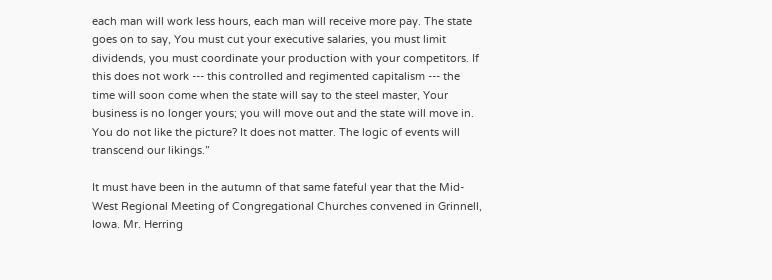each man will work less hours, each man will receive more pay. The state goes on to say, You must cut your executive salaries, you must limit dividends, you must coordinate your production with your competitors. If this does not work --- this controlled and regimented capitalism --- the time will soon come when the state will say to the steel master, Your business is no longer yours; you will move out and the state will move in. You do not like the picture? It does not matter. The logic of events will transcend our likings.”

It must have been in the autumn of that same fateful year that the Mid-West Regional Meeting of Congregational Churches convened in Grinnell, Iowa. Mr. Herring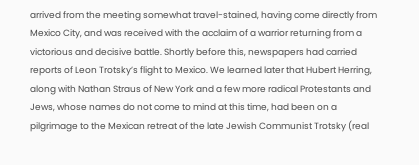arrived from the meeting somewhat travel-stained, having come directly from Mexico City, and was received with the acclaim of a warrior returning from a victorious and decisive battle. Shortly before this, newspapers had carried reports of Leon Trotsky’s flight to Mexico. We learned later that Hubert Herring, along with Nathan Straus of New York and a few more radical Protestants and Jews, whose names do not come to mind at this time, had been on a pilgrimage to the Mexican retreat of the late Jewish Communist Trotsky (real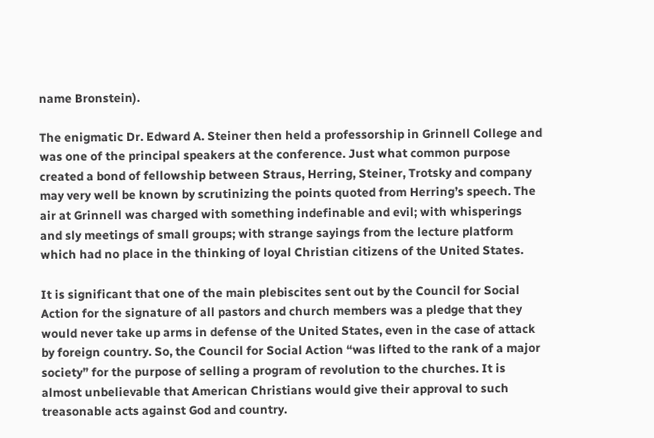name Bronstein).

The enigmatic Dr. Edward A. Steiner then held a professorship in Grinnell College and was one of the principal speakers at the conference. Just what common purpose created a bond of fellowship between Straus, Herring, Steiner, Trotsky and company may very well be known by scrutinizing the points quoted from Herring’s speech. The air at Grinnell was charged with something indefinable and evil; with whisperings and sly meetings of small groups; with strange sayings from the lecture platform which had no place in the thinking of loyal Christian citizens of the United States.

It is significant that one of the main plebiscites sent out by the Council for Social Action for the signature of all pastors and church members was a pledge that they would never take up arms in defense of the United States, even in the case of attack by foreign country. So, the Council for Social Action “was lifted to the rank of a major society” for the purpose of selling a program of revolution to the churches. It is almost unbelievable that American Christians would give their approval to such treasonable acts against God and country.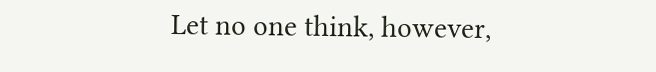Let no one think, however,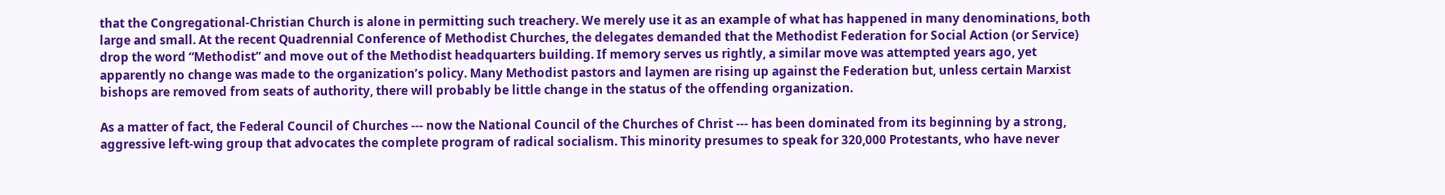that the Congregational-Christian Church is alone in permitting such treachery. We merely use it as an example of what has happened in many denominations, both large and small. At the recent Quadrennial Conference of Methodist Churches, the delegates demanded that the Methodist Federation for Social Action (or Service) drop the word “Methodist” and move out of the Methodist headquarters building. If memory serves us rightly, a similar move was attempted years ago, yet apparently no change was made to the organization’s policy. Many Methodist pastors and laymen are rising up against the Federation but, unless certain Marxist bishops are removed from seats of authority, there will probably be little change in the status of the offending organization.

As a matter of fact, the Federal Council of Churches --- now the National Council of the Churches of Christ --- has been dominated from its beginning by a strong, aggressive left-wing group that advocates the complete program of radical socialism. This minority presumes to speak for 320,000 Protestants, who have never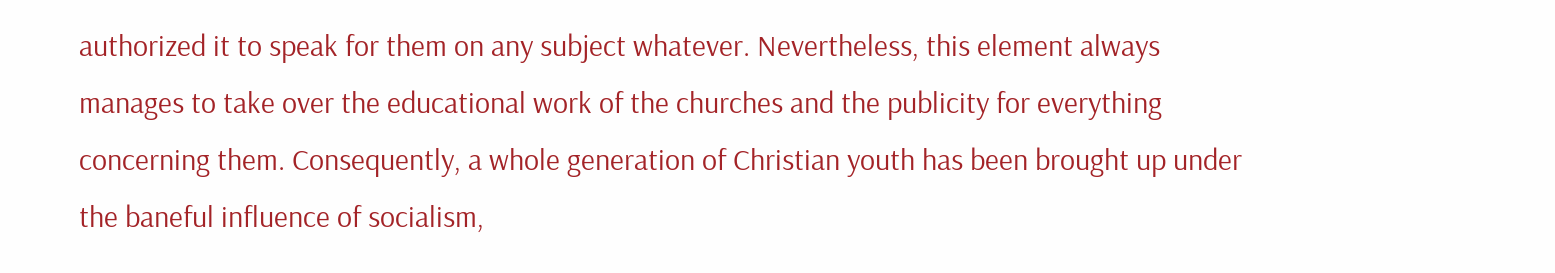authorized it to speak for them on any subject whatever. Nevertheless, this element always manages to take over the educational work of the churches and the publicity for everything concerning them. Consequently, a whole generation of Christian youth has been brought up under the baneful influence of socialism,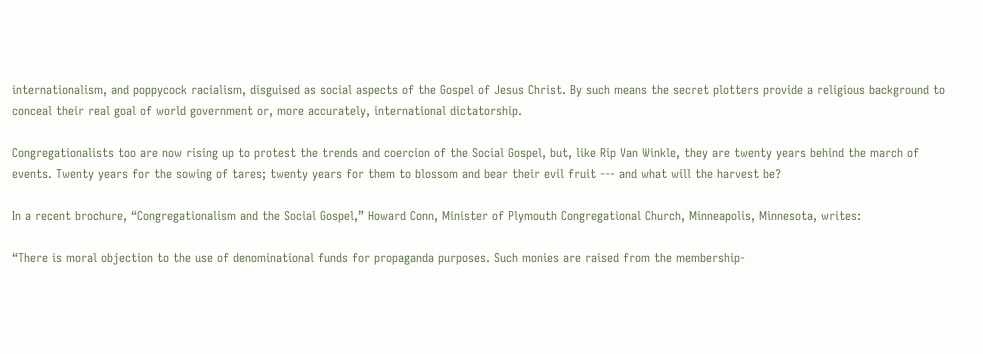internationalism, and poppycock racialism, disguised as social aspects of the Gospel of Jesus Christ. By such means the secret plotters provide a religious background to conceal their real goal of world government or, more accurately, international dictatorship.

Congregationalists too are now rising up to protest the trends and coercion of the Social Gospel, but, like Rip Van Winkle, they are twenty years behind the march of events. Twenty years for the sowing of tares; twenty years for them to blossom and bear their evil fruit --- and what will the harvest be?

In a recent brochure, “Congregationalism and the Social Gospel,” Howard Conn, Minister of Plymouth Congregational Church, Minneapolis, Minnesota, writes:

“There is moral objection to the use of denominational funds for propaganda purposes. Such monies are raised from the membership-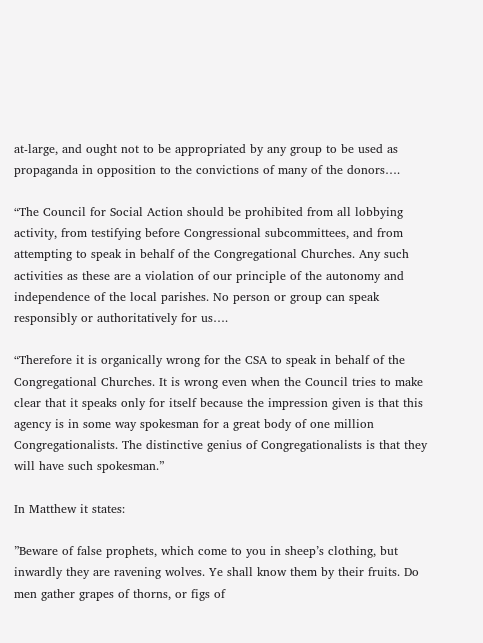at-large, and ought not to be appropriated by any group to be used as propaganda in opposition to the convictions of many of the donors….

“The Council for Social Action should be prohibited from all lobbying activity, from testifying before Congressional subcommittees, and from attempting to speak in behalf of the Congregational Churches. Any such activities as these are a violation of our principle of the autonomy and independence of the local parishes. No person or group can speak responsibly or authoritatively for us….

“Therefore it is organically wrong for the CSA to speak in behalf of the Congregational Churches. It is wrong even when the Council tries to make clear that it speaks only for itself because the impression given is that this agency is in some way spokesman for a great body of one million Congregationalists. The distinctive genius of Congregationalists is that they will have such spokesman.”

In Matthew it states:

”Beware of false prophets, which come to you in sheep’s clothing, but inwardly they are ravening wolves. Ye shall know them by their fruits. Do men gather grapes of thorns, or figs of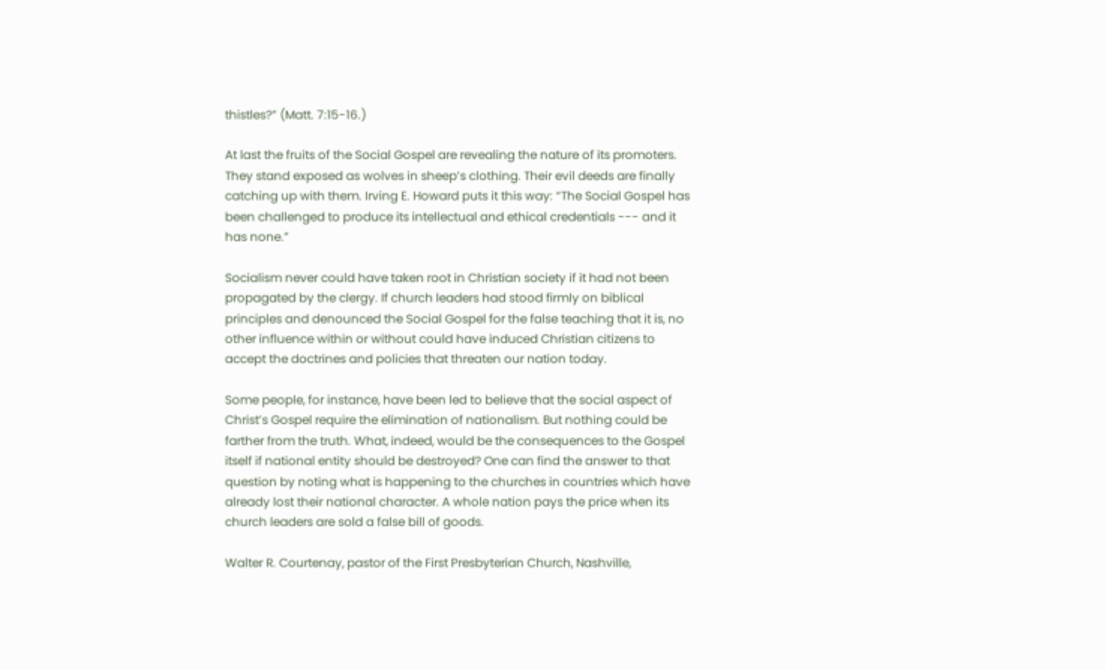thistles?” (Matt. 7:15-16.)

At last the fruits of the Social Gospel are revealing the nature of its promoters. They stand exposed as wolves in sheep’s clothing. Their evil deeds are finally catching up with them. Irving E. Howard puts it this way: “The Social Gospel has been challenged to produce its intellectual and ethical credentials --- and it has none.”

Socialism never could have taken root in Christian society if it had not been propagated by the clergy. If church leaders had stood firmly on biblical principles and denounced the Social Gospel for the false teaching that it is, no other influence within or without could have induced Christian citizens to accept the doctrines and policies that threaten our nation today.

Some people, for instance, have been led to believe that the social aspect of Christ’s Gospel require the elimination of nationalism. But nothing could be farther from the truth. What, indeed, would be the consequences to the Gospel itself if national entity should be destroyed? One can find the answer to that question by noting what is happening to the churches in countries which have already lost their national character. A whole nation pays the price when its church leaders are sold a false bill of goods.

Walter R. Courtenay, pastor of the First Presbyterian Church, Nashville,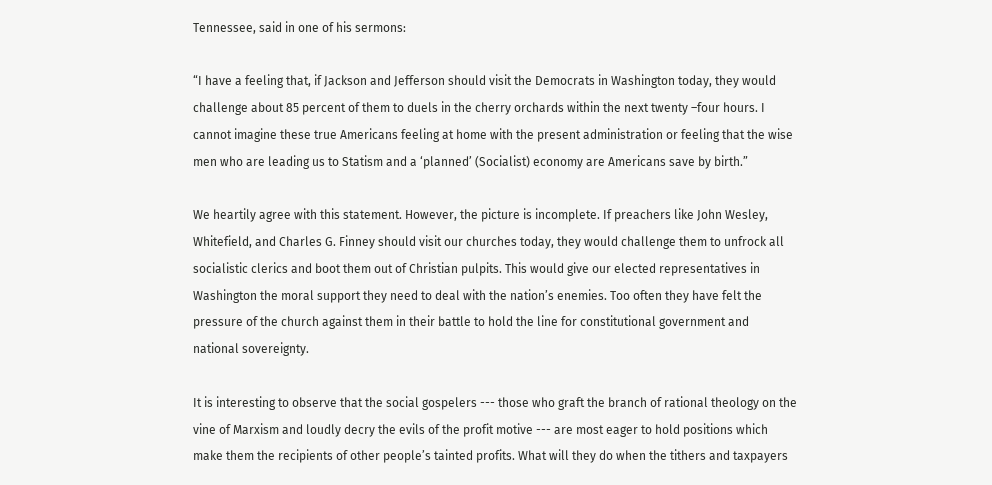Tennessee, said in one of his sermons:

“I have a feeling that, if Jackson and Jefferson should visit the Democrats in Washington today, they would challenge about 85 percent of them to duels in the cherry orchards within the next twenty –four hours. I cannot imagine these true Americans feeling at home with the present administration or feeling that the wise men who are leading us to Statism and a ‘planned’ (Socialist) economy are Americans save by birth.”

We heartily agree with this statement. However, the picture is incomplete. If preachers like John Wesley, Whitefield, and Charles G. Finney should visit our churches today, they would challenge them to unfrock all socialistic clerics and boot them out of Christian pulpits. This would give our elected representatives in Washington the moral support they need to deal with the nation’s enemies. Too often they have felt the pressure of the church against them in their battle to hold the line for constitutional government and national sovereignty.

It is interesting to observe that the social gospelers --- those who graft the branch of rational theology on the vine of Marxism and loudly decry the evils of the profit motive --- are most eager to hold positions which make them the recipients of other people’s tainted profits. What will they do when the tithers and taxpayers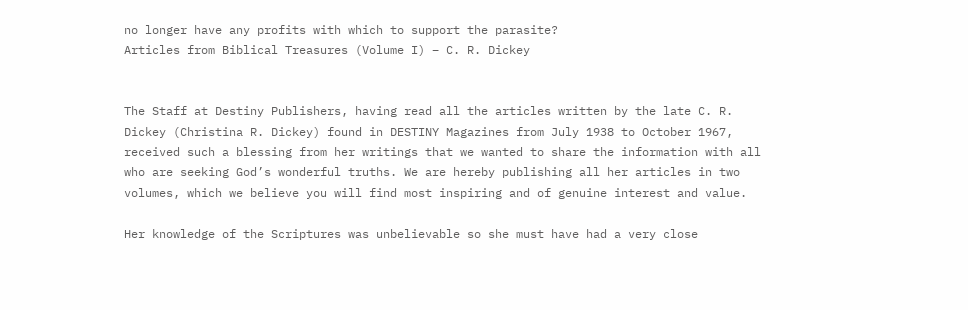no longer have any profits with which to support the parasite?
Articles from Biblical Treasures (Volume I) – C. R. Dickey


The Staff at Destiny Publishers, having read all the articles written by the late C. R. Dickey (Christina R. Dickey) found in DESTINY Magazines from July 1938 to October 1967, received such a blessing from her writings that we wanted to share the information with all who are seeking God’s wonderful truths. We are hereby publishing all her articles in two volumes, which we believe you will find most inspiring and of genuine interest and value.

Her knowledge of the Scriptures was unbelievable so she must have had a very close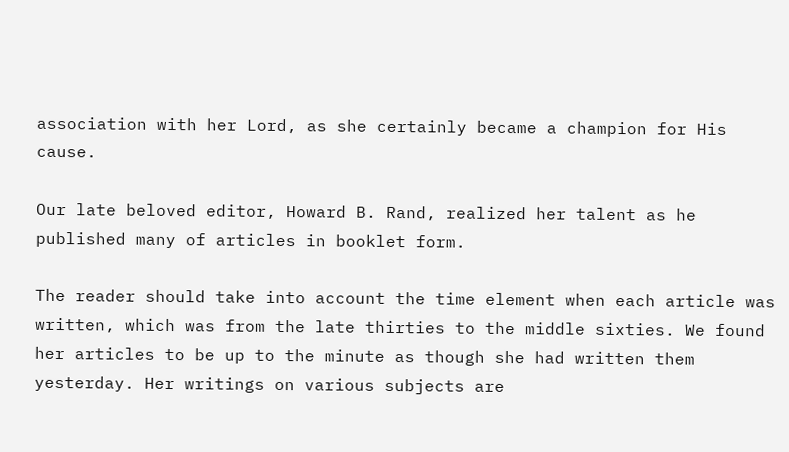association with her Lord, as she certainly became a champion for His cause.

Our late beloved editor, Howard B. Rand, realized her talent as he published many of articles in booklet form.

The reader should take into account the time element when each article was written, which was from the late thirties to the middle sixties. We found her articles to be up to the minute as though she had written them yesterday. Her writings on various subjects are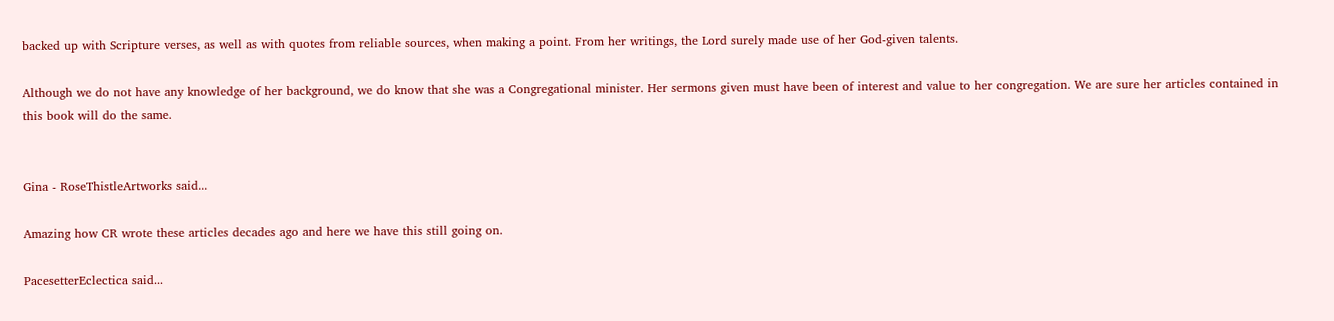backed up with Scripture verses, as well as with quotes from reliable sources, when making a point. From her writings, the Lord surely made use of her God-given talents.

Although we do not have any knowledge of her background, we do know that she was a Congregational minister. Her sermons given must have been of interest and value to her congregation. We are sure her articles contained in this book will do the same.


Gina - RoseThistleArtworks said...

Amazing how CR wrote these articles decades ago and here we have this still going on.

PacesetterEclectica said...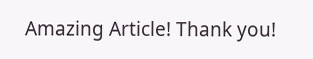Amazing Article! Thank you!